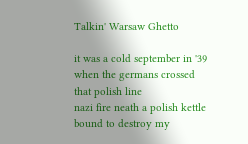Talkin' Warsaw Ghetto

it was a cold september in '39
when the germans crossed that polish line
nazi fire neath a polish kettle
bound to destroy my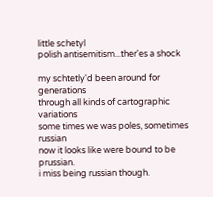little schetyl
polish antisemitism...ther'es a shock

my schtetly'd been around for generations
through all kinds of cartographic variations
some times we was poles, sometimes russian
now it looks like were bound to be prussian.
i miss being russian though.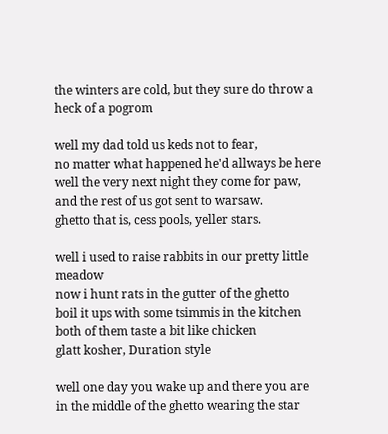the winters are cold, but they sure do throw a heck of a pogrom

well my dad told us keds not to fear,
no matter what happened he'd allways be here
well the very next night they come for paw, and the rest of us got sent to warsaw.
ghetto that is, cess pools, yeller stars.

well i used to raise rabbits in our pretty little meadow
now i hunt rats in the gutter of the ghetto
boil it ups with some tsimmis in the kitchen
both of them taste a bit like chicken
glatt kosher, Duration style

well one day you wake up and there you are
in the middle of the ghetto wearing the star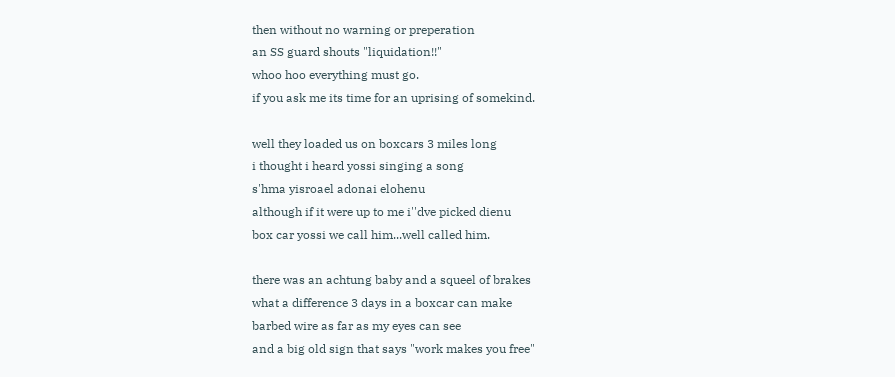then without no warning or preperation
an SS guard shouts "liquidation!!"
whoo hoo everything must go.
if you ask me its time for an uprising of somekind.

well they loaded us on boxcars 3 miles long
i thought i heard yossi singing a song
s'hma yisroael adonai elohenu
although if it were up to me i''dve picked dienu
box car yossi we call him...well called him.

there was an achtung baby and a squeel of brakes
what a difference 3 days in a boxcar can make
barbed wire as far as my eyes can see
and a big old sign that says "work makes you free"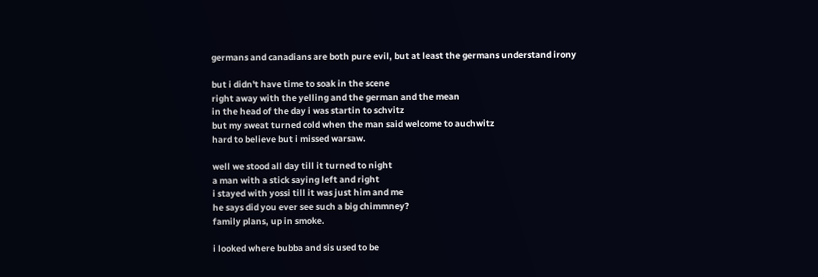germans and canadians are both pure evil, but at least the germans understand irony

but i didn't have time to soak in the scene
right away with the yelling and the german and the mean
in the head of the day i was startin to schvitz
but my sweat turned cold when the man said welcome to auchwitz
hard to believe but i missed warsaw.

well we stood all day till it turned to night
a man with a stick saying left and right
i stayed with yossi till it was just him and me
he says did you ever see such a big chimmney?
family plans, up in smoke.

i looked where bubba and sis used to be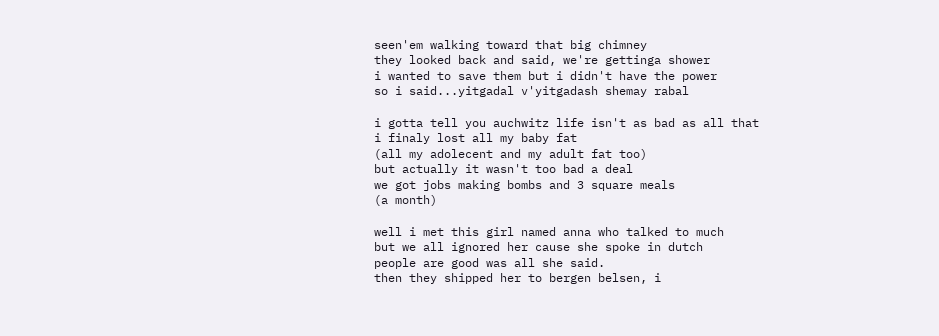seen'em walking toward that big chimney
they looked back and said, we're gettinga shower
i wanted to save them but i didn't have the power
so i said...yitgadal v'yitgadash shemay rabal

i gotta tell you auchwitz life isn't as bad as all that
i finaly lost all my baby fat
(all my adolecent and my adult fat too)
but actually it wasn't too bad a deal
we got jobs making bombs and 3 square meals
(a month)

well i met this girl named anna who talked to much
but we all ignored her cause she spoke in dutch
people are good was all she said.
then they shipped her to bergen belsen, i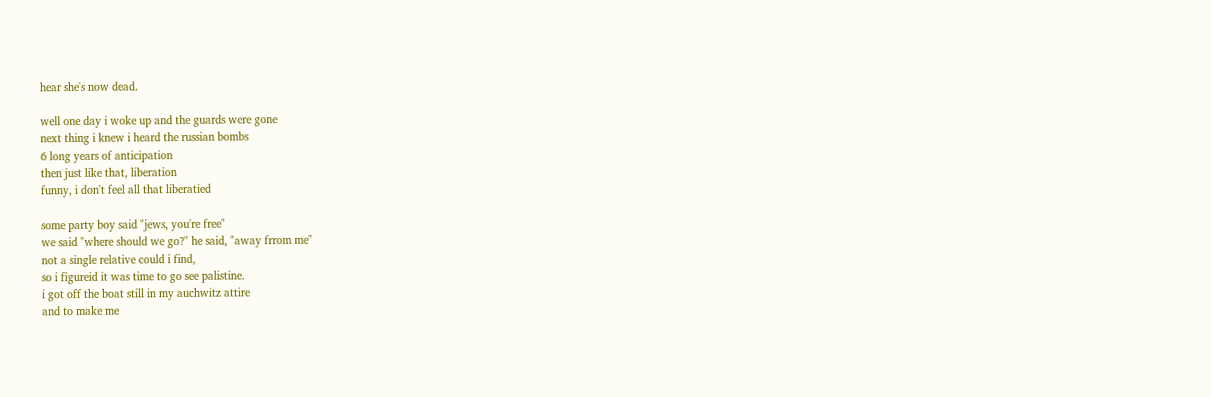hear she's now dead.

well one day i woke up and the guards were gone
next thing i knew i heard the russian bombs
6 long years of anticipation
then just like that, liberation
funny, i don't feel all that liberatied

some party boy said "jews, you're free"
we said "where should we go?" he said, "away frrom me"
not a single relative could i find,
so i figureid it was time to go see palistine.
i got off the boat still in my auchwitz attire
and to make me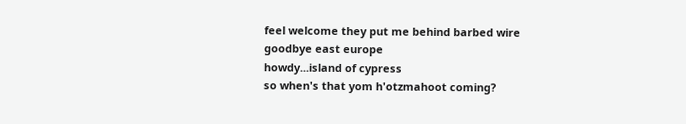feel welcome they put me behind barbed wire
goodbye east europe
howdy...island of cypress
so when's that yom h'otzmahoot coming?